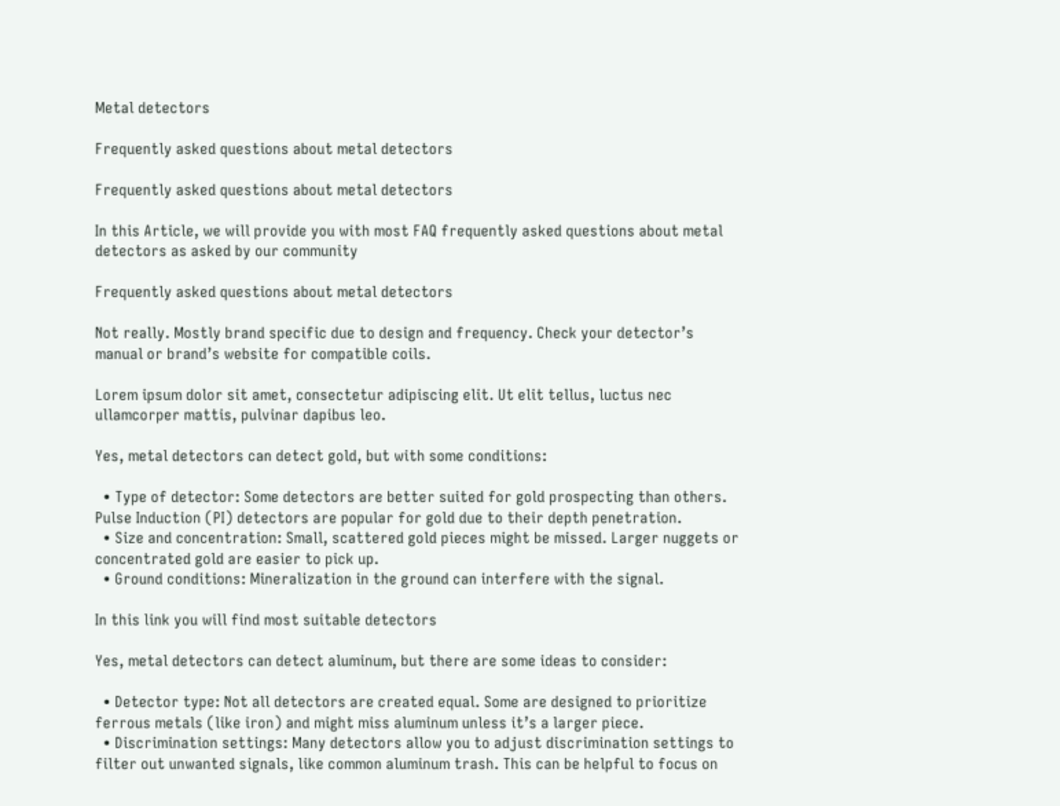Metal detectors

Frequently asked questions about metal detectors

Frequently asked questions about metal detectors

In this Article, we will provide you with most FAQ frequently asked questions about metal detectors as asked by our community

Frequently asked questions about metal detectors

Not really. Mostly brand specific due to design and frequency. Check your detector’s manual or brand’s website for compatible coils.

Lorem ipsum dolor sit amet, consectetur adipiscing elit. Ut elit tellus, luctus nec ullamcorper mattis, pulvinar dapibus leo.

Yes, metal detectors can detect gold, but with some conditions:

  • Type of detector: Some detectors are better suited for gold prospecting than others. Pulse Induction (PI) detectors are popular for gold due to their depth penetration.
  • Size and concentration: Small, scattered gold pieces might be missed. Larger nuggets or concentrated gold are easier to pick up.
  • Ground conditions: Mineralization in the ground can interfere with the signal.

In this link you will find most suitable detectors

Yes, metal detectors can detect aluminum, but there are some ideas to consider:

  • Detector type: Not all detectors are created equal. Some are designed to prioritize ferrous metals (like iron) and might miss aluminum unless it’s a larger piece.
  • Discrimination settings: Many detectors allow you to adjust discrimination settings to filter out unwanted signals, like common aluminum trash. This can be helpful to focus on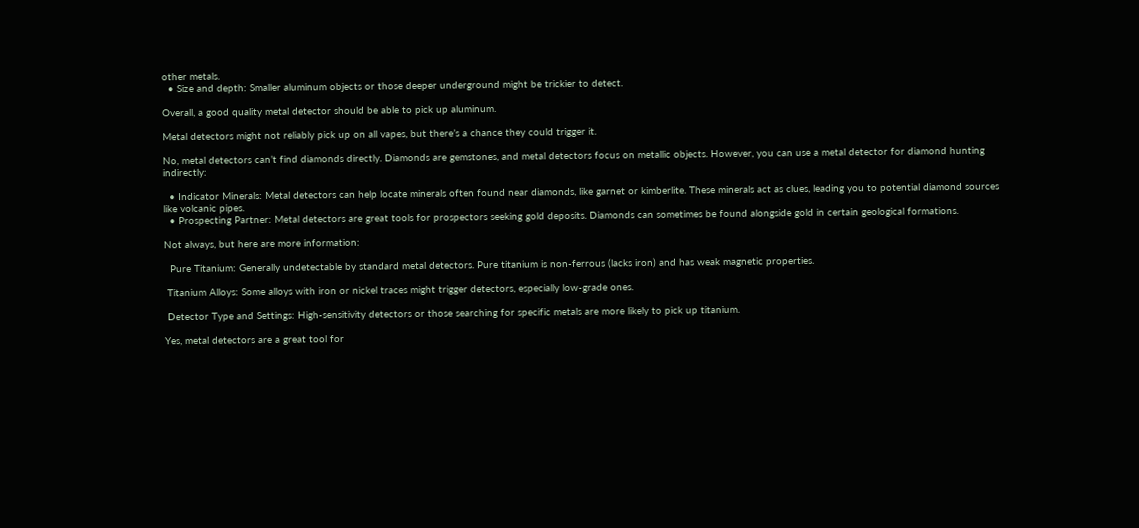other metals.
  • Size and depth: Smaller aluminum objects or those deeper underground might be trickier to detect.

Overall, a good quality metal detector should be able to pick up aluminum.

Metal detectors might not reliably pick up on all vapes, but there’s a chance they could trigger it.

No, metal detectors can’t find diamonds directly. Diamonds are gemstones, and metal detectors focus on metallic objects. However, you can use a metal detector for diamond hunting indirectly:

  • Indicator Minerals: Metal detectors can help locate minerals often found near diamonds, like garnet or kimberlite. These minerals act as clues, leading you to potential diamond sources like volcanic pipes.
  • Prospecting Partner: Metal detectors are great tools for prospectors seeking gold deposits. Diamonds can sometimes be found alongside gold in certain geological formations.

Not always, but here are more information:

  Pure Titanium: Generally undetectable by standard metal detectors. Pure titanium is non-ferrous (lacks iron) and has weak magnetic properties.

 Titanium Alloys: Some alloys with iron or nickel traces might trigger detectors, especially low-grade ones.

 Detector Type and Settings: High-sensitivity detectors or those searching for specific metals are more likely to pick up titanium.

Yes, metal detectors are a great tool for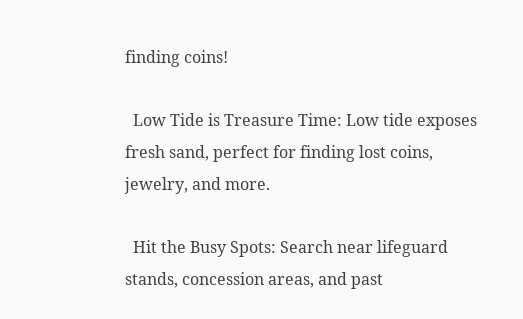finding coins!

  Low Tide is Treasure Time: Low tide exposes fresh sand, perfect for finding lost coins, jewelry, and more.

  Hit the Busy Spots: Search near lifeguard stands, concession areas, and past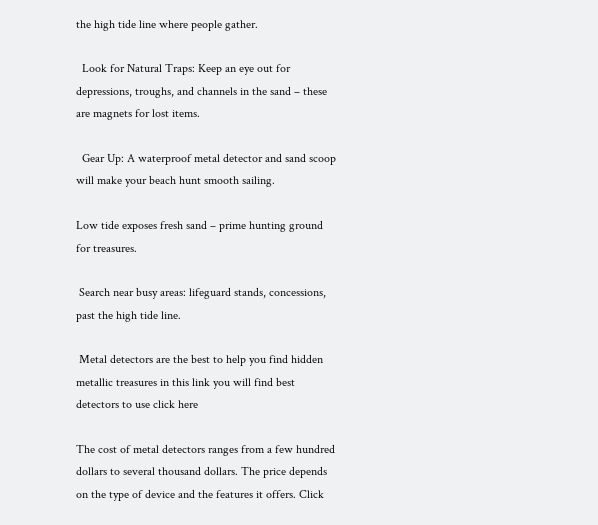the high tide line where people gather.

  Look for Natural Traps: Keep an eye out for depressions, troughs, and channels in the sand – these are magnets for lost items.

  Gear Up: A waterproof metal detector and sand scoop will make your beach hunt smooth sailing.

Low tide exposes fresh sand – prime hunting ground for treasures.

 Search near busy areas: lifeguard stands, concessions, past the high tide line.

 Metal detectors are the best to help you find hidden metallic treasures in this link you will find best detectors to use click here

The cost of metal detectors ranges from a few hundred dollars to several thousand dollars. The price depends on the type of device and the features it offers. Click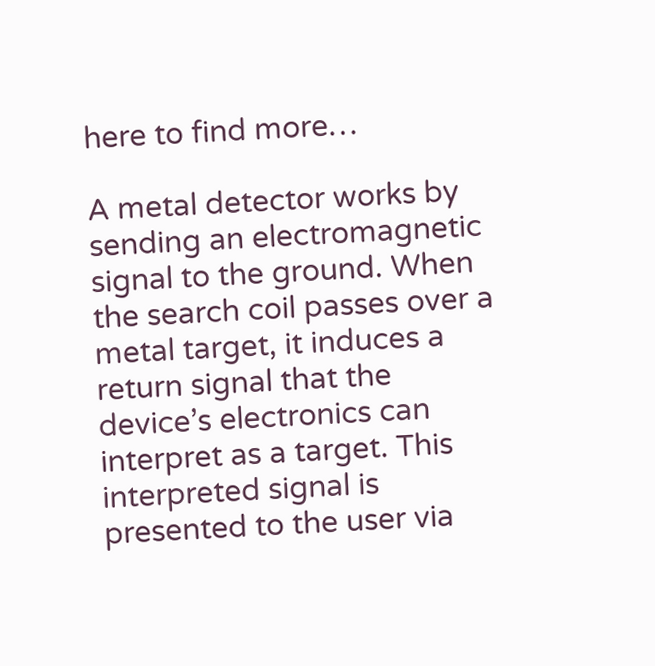here to find more…

A metal detector works by sending an electromagnetic signal to the ground. When the search coil passes over a metal target, it induces a return signal that the device’s electronics can interpret as a target. This interpreted signal is presented to the user via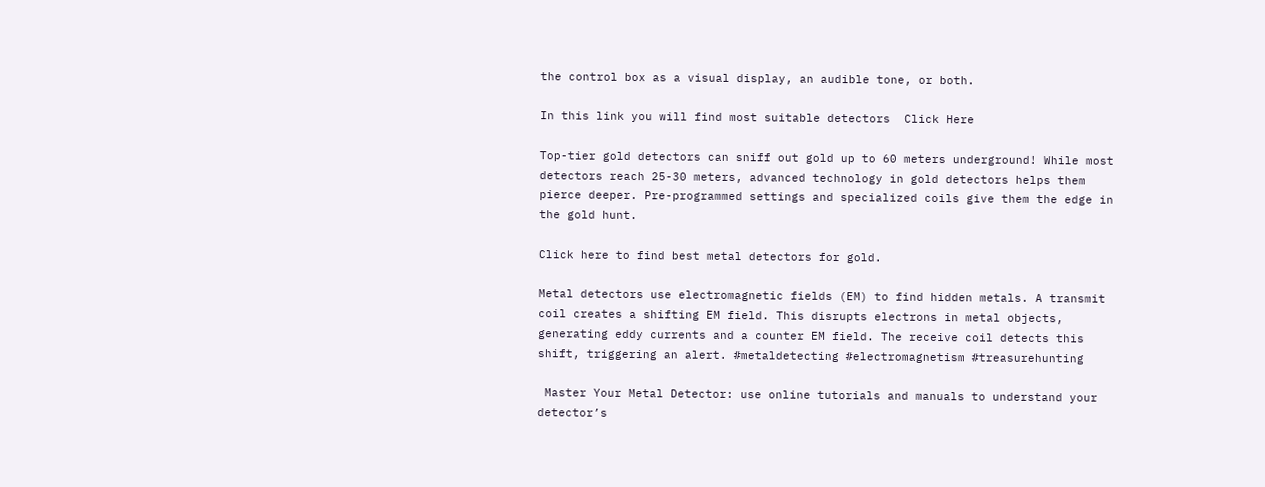the control box as a visual display, an audible tone, or both.

In this link you will find most suitable detectors  Click Here

Top-tier gold detectors can sniff out gold up to 60 meters underground! While most detectors reach 25-30 meters, advanced technology in gold detectors helps them pierce deeper. Pre-programmed settings and specialized coils give them the edge in the gold hunt.

Click here to find best metal detectors for gold.

Metal detectors use electromagnetic fields (EM) to find hidden metals. A transmit coil creates a shifting EM field. This disrupts electrons in metal objects, generating eddy currents and a counter EM field. The receive coil detects this shift, triggering an alert. #metaldetecting #electromagnetism #treasurehunting

 Master Your Metal Detector: use online tutorials and manuals to understand your detector’s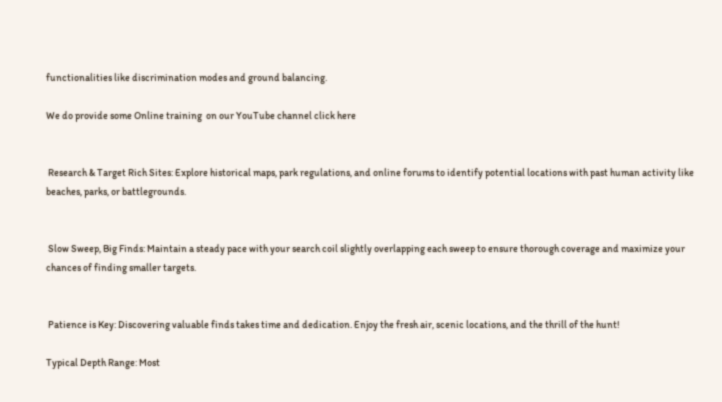functionalities like discrimination modes and ground balancing.

We do provide some Online training  on our YouTube channel click here


 Research & Target Rich Sites: Explore historical maps, park regulations, and online forums to identify potential locations with past human activity like beaches, parks, or battlegrounds.


 Slow Sweep, Big Finds: Maintain a steady pace with your search coil slightly overlapping each sweep to ensure thorough coverage and maximize your chances of finding smaller targets.


 Patience is Key: Discovering valuable finds takes time and dedication. Enjoy the fresh air, scenic locations, and the thrill of the hunt!

Typical Depth Range: Most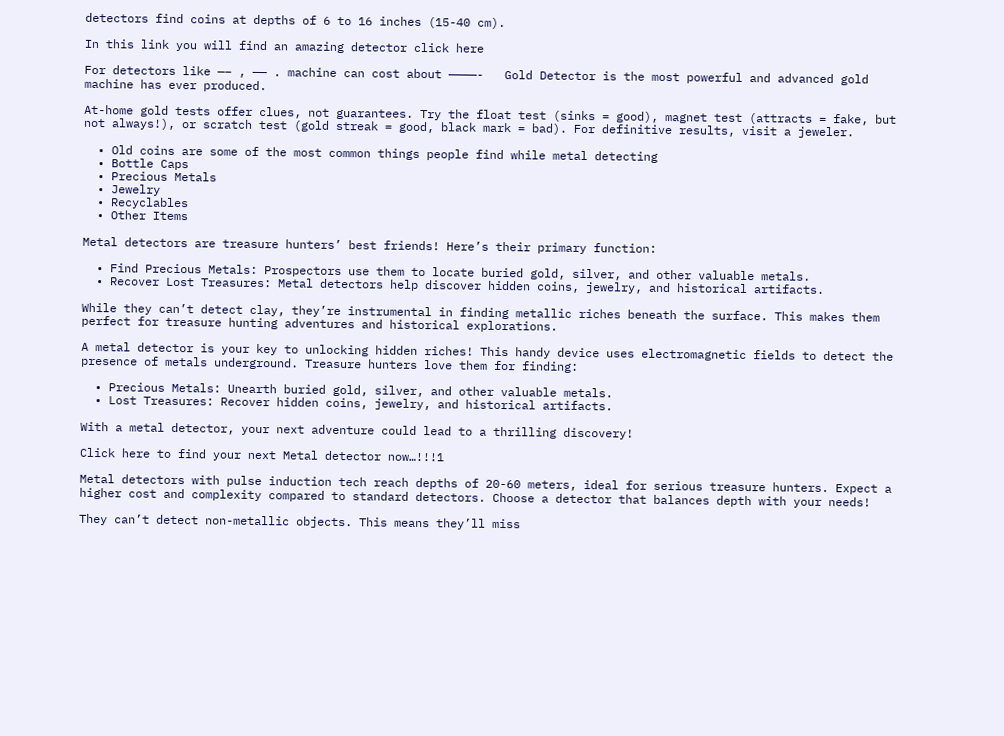detectors find coins at depths of 6 to 16 inches (15-40 cm).

In this link you will find an amazing detector click here

For detectors like —– , —— . machine can cost about ————-   Gold Detector is the most powerful and advanced gold machine has ever produced.

At-home gold tests offer clues, not guarantees. Try the float test (sinks = good), magnet test (attracts = fake, but not always!), or scratch test (gold streak = good, black mark = bad). For definitive results, visit a jeweler.

  • Old coins are some of the most common things people find while metal detecting
  • Bottle Caps
  • Precious Metals
  • Jewelry
  • Recyclables
  • Other Items

Metal detectors are treasure hunters’ best friends! Here’s their primary function:

  • Find Precious Metals: Prospectors use them to locate buried gold, silver, and other valuable metals.
  • Recover Lost Treasures: Metal detectors help discover hidden coins, jewelry, and historical artifacts.

While they can’t detect clay, they’re instrumental in finding metallic riches beneath the surface. This makes them perfect for treasure hunting adventures and historical explorations.

A metal detector is your key to unlocking hidden riches! This handy device uses electromagnetic fields to detect the presence of metals underground. Treasure hunters love them for finding:

  • Precious Metals: Unearth buried gold, silver, and other valuable metals.
  • Lost Treasures: Recover hidden coins, jewelry, and historical artifacts.

With a metal detector, your next adventure could lead to a thrilling discovery!

Click here to find your next Metal detector now…!!!1

Metal detectors with pulse induction tech reach depths of 20-60 meters, ideal for serious treasure hunters. Expect a higher cost and complexity compared to standard detectors. Choose a detector that balances depth with your needs!

They can’t detect non-metallic objects. This means they’ll miss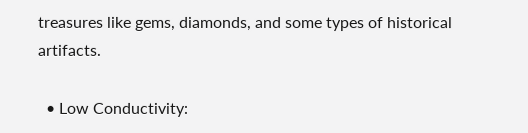treasures like gems, diamonds, and some types of historical artifacts.

  • Low Conductivity: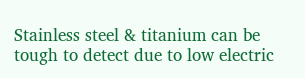Stainless steel & titanium can be tough to detect due to low electric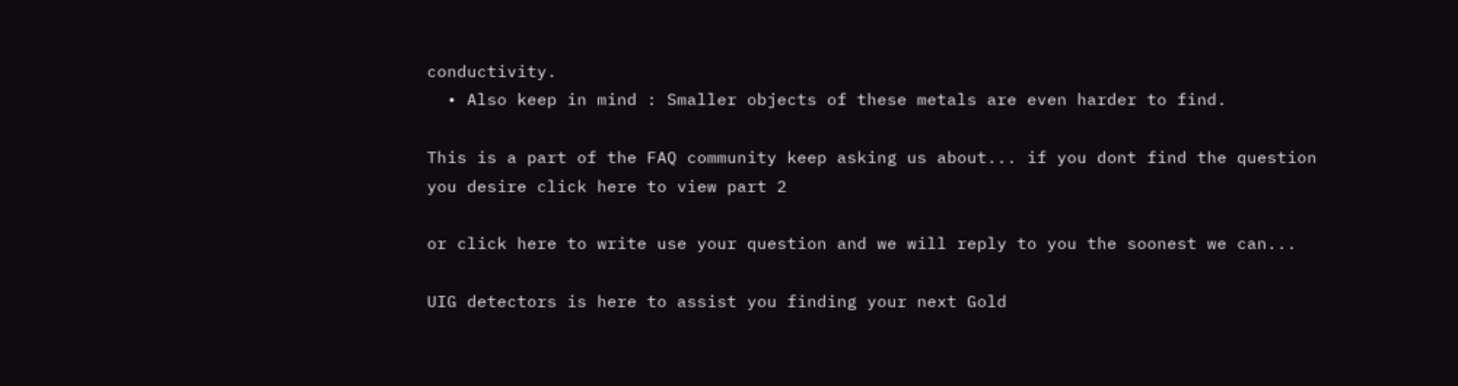conductivity.
  • Also keep in mind : Smaller objects of these metals are even harder to find.

This is a part of the FAQ community keep asking us about... if you dont find the question you desire click here to view part 2

or click here to write use your question and we will reply to you the soonest we can...

UIG detectors is here to assist you finding your next Gold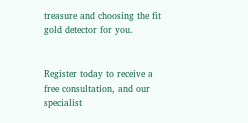treasure and choosing the fit gold detector for you.


Register today to receive a free consultation, and our specialist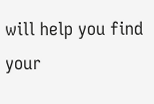will help you find your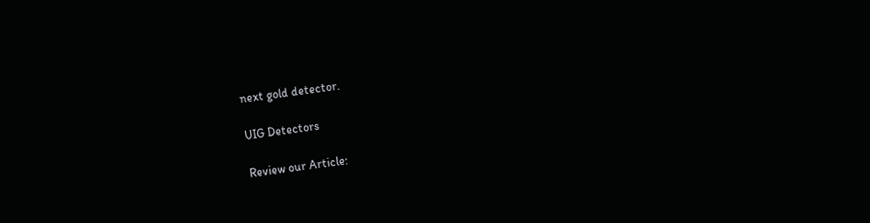next gold detector.

UIG Detectors

Review our Article: